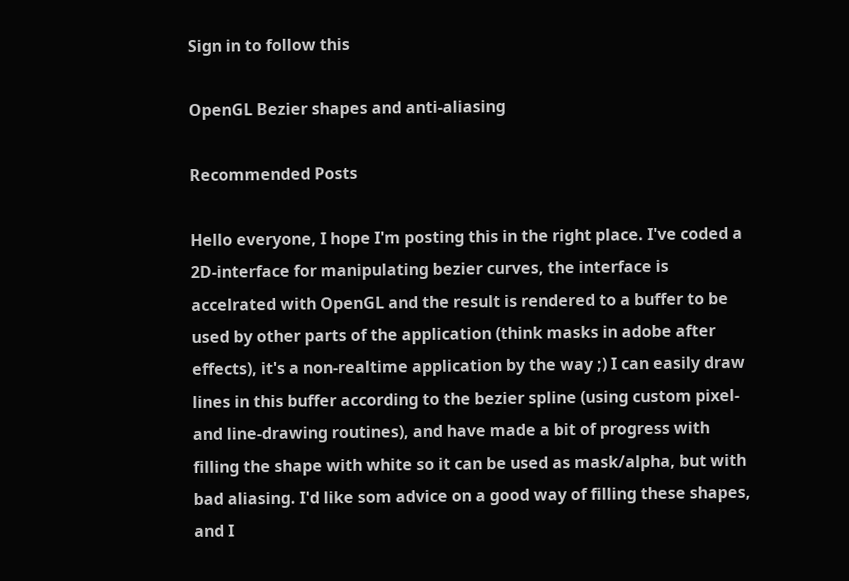Sign in to follow this

OpenGL Bezier shapes and anti-aliasing

Recommended Posts

Hello everyone, I hope I'm posting this in the right place. I've coded a 2D-interface for manipulating bezier curves, the interface is accelrated with OpenGL and the result is rendered to a buffer to be used by other parts of the application (think masks in adobe after effects), it's a non-realtime application by the way ;) I can easily draw lines in this buffer according to the bezier spline (using custom pixel- and line-drawing routines), and have made a bit of progress with filling the shape with white so it can be used as mask/alpha, but with bad aliasing. I'd like som advice on a good way of filling these shapes, and I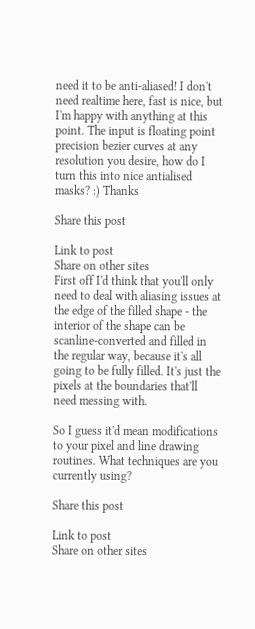need it to be anti-aliased! I don't need realtime here, fast is nice, but I'm happy with anything at this point. The input is floating point precision bezier curves at any resolution you desire, how do I turn this into nice antialised masks? :) Thanks

Share this post

Link to post
Share on other sites
First off I'd think that you'll only need to deal with aliasing issues at the edge of the filled shape - the interior of the shape can be scanline-converted and filled in the regular way, because it's all going to be fully filled. It's just the pixels at the boundaries that'll need messing with.

So I guess it'd mean modifications to your pixel and line drawing routines. What techniques are you currently using?

Share this post

Link to post
Share on other sites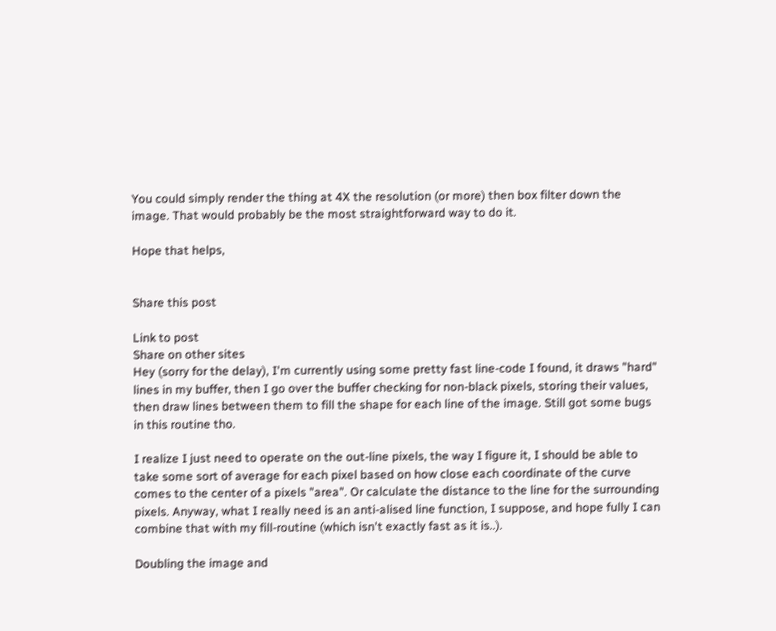You could simply render the thing at 4X the resolution (or more) then box filter down the image. That would probably be the most straightforward way to do it.

Hope that helps,


Share this post

Link to post
Share on other sites
Hey (sorry for the delay), I'm currently using some pretty fast line-code I found, it draws "hard" lines in my buffer, then I go over the buffer checking for non-black pixels, storing their values, then draw lines between them to fill the shape for each line of the image. Still got some bugs in this routine tho.

I realize I just need to operate on the out-line pixels, the way I figure it, I should be able to take some sort of average for each pixel based on how close each coordinate of the curve comes to the center of a pixels "area". Or calculate the distance to the line for the surrounding pixels. Anyway, what I really need is an anti-alised line function, I suppose, and hope fully I can combine that with my fill-routine (which isn't exactly fast as it is..).

Doubling the image and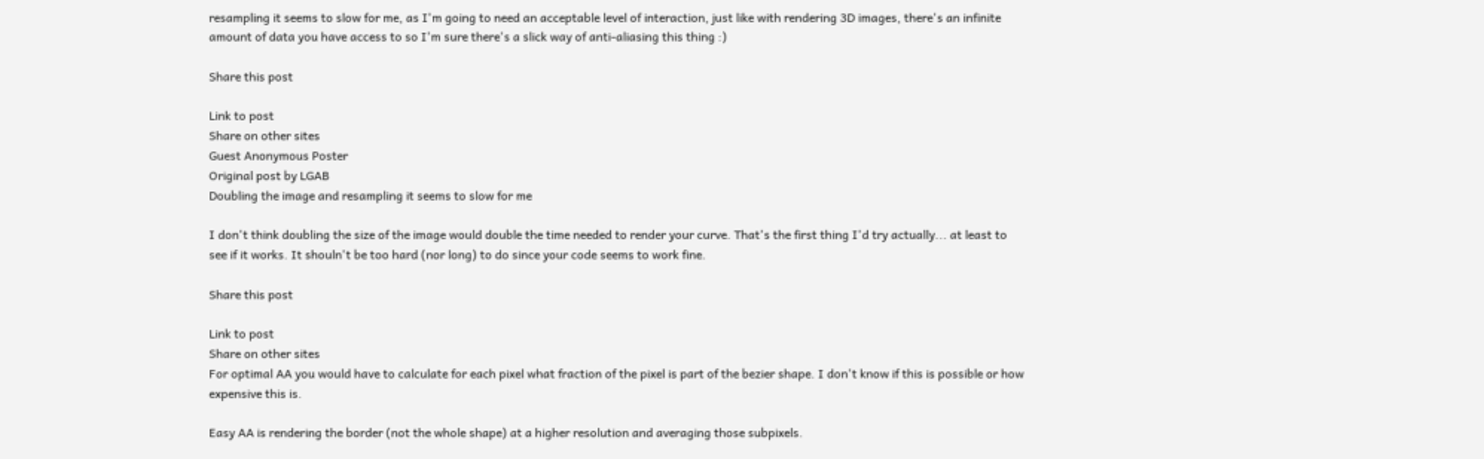resampling it seems to slow for me, as I'm going to need an acceptable level of interaction, just like with rendering 3D images, there's an infinite amount of data you have access to so I'm sure there's a slick way of anti-aliasing this thing :)

Share this post

Link to post
Share on other sites
Guest Anonymous Poster
Original post by LGAB
Doubling the image and resampling it seems to slow for me

I don't think doubling the size of the image would double the time needed to render your curve. That's the first thing I'd try actually... at least to see if it works. It shouln't be too hard (nor long) to do since your code seems to work fine.

Share this post

Link to post
Share on other sites
For optimal AA you would have to calculate for each pixel what fraction of the pixel is part of the bezier shape. I don't know if this is possible or how expensive this is.

Easy AA is rendering the border (not the whole shape) at a higher resolution and averaging those subpixels.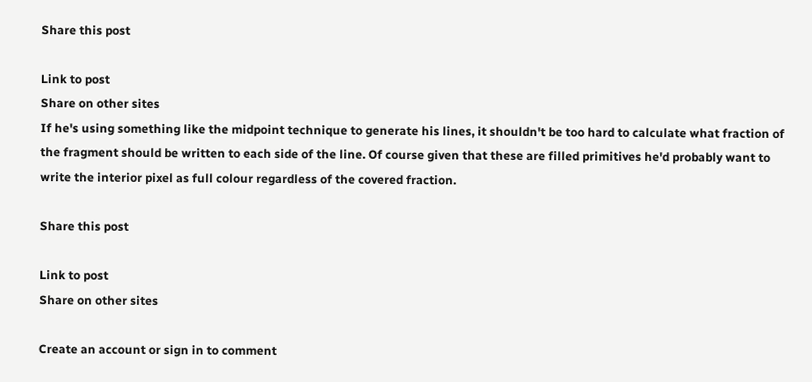Share this post

Link to post
Share on other sites
If he's using something like the midpoint technique to generate his lines, it shouldn't be too hard to calculate what fraction of the fragment should be written to each side of the line. Of course given that these are filled primitives he'd probably want to write the interior pixel as full colour regardless of the covered fraction.

Share this post

Link to post
Share on other sites

Create an account or sign in to comment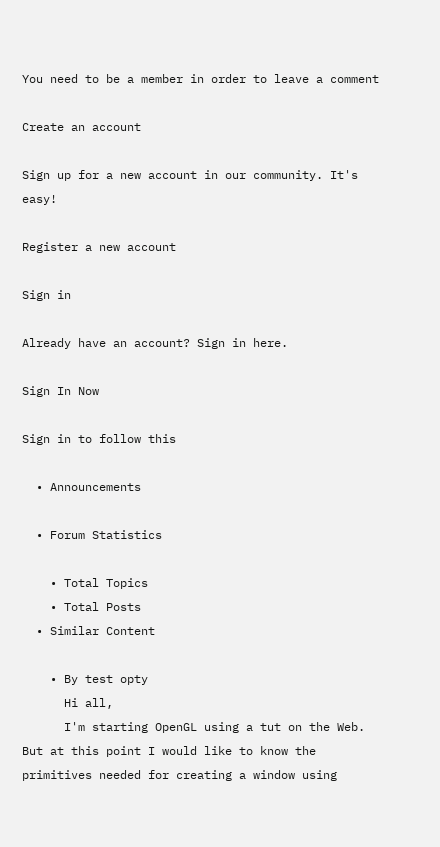You need to be a member in order to leave a comment

Create an account

Sign up for a new account in our community. It's easy!

Register a new account

Sign in

Already have an account? Sign in here.

Sign In Now

Sign in to follow this

  • Announcements

  • Forum Statistics

    • Total Topics
    • Total Posts
  • Similar Content

    • By test opty
      Hi all,
      I'm starting OpenGL using a tut on the Web. But at this point I would like to know the primitives needed for creating a window using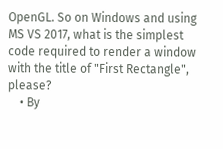OpenGL. So on Windows and using MS VS 2017, what is the simplest code required to render a window with the title of "First Rectangle", please?
    • By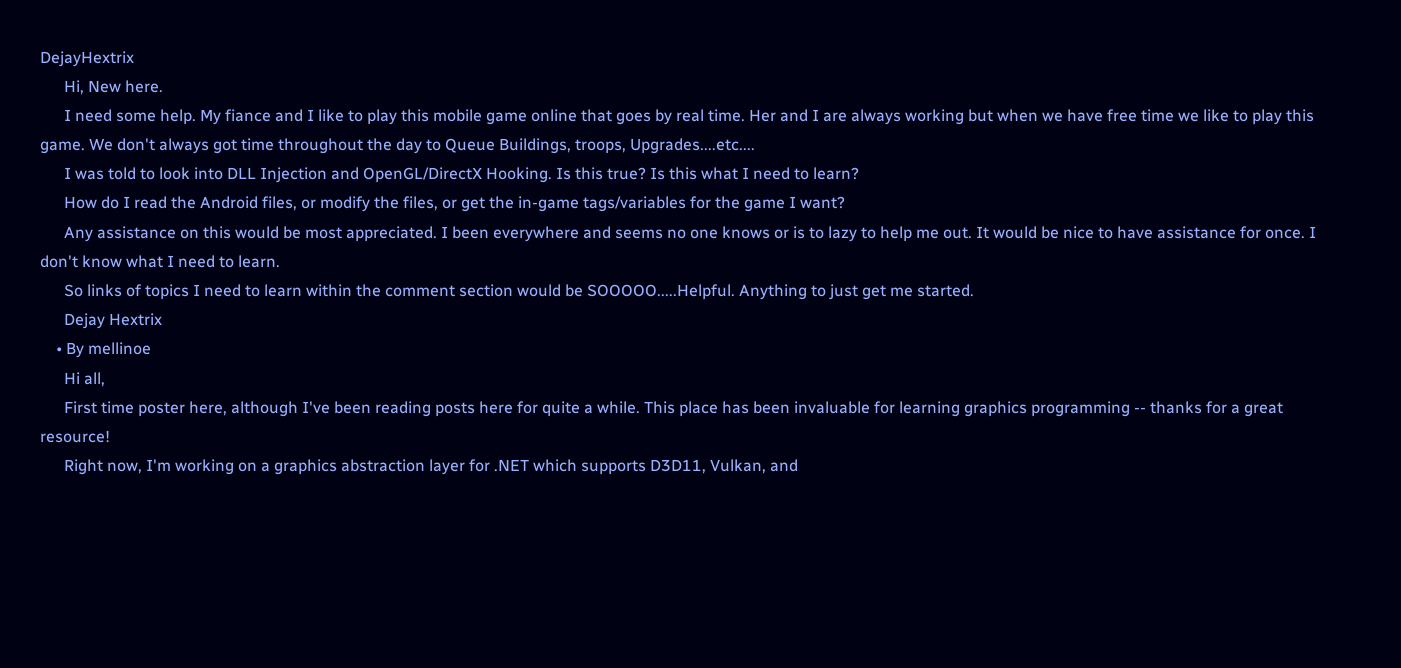DejayHextrix
      Hi, New here.
      I need some help. My fiance and I like to play this mobile game online that goes by real time. Her and I are always working but when we have free time we like to play this game. We don't always got time throughout the day to Queue Buildings, troops, Upgrades....etc....
      I was told to look into DLL Injection and OpenGL/DirectX Hooking. Is this true? Is this what I need to learn?
      How do I read the Android files, or modify the files, or get the in-game tags/variables for the game I want?
      Any assistance on this would be most appreciated. I been everywhere and seems no one knows or is to lazy to help me out. It would be nice to have assistance for once. I don't know what I need to learn.
      So links of topics I need to learn within the comment section would be SOOOOO.....Helpful. Anything to just get me started.
      Dejay Hextrix
    • By mellinoe
      Hi all,
      First time poster here, although I've been reading posts here for quite a while. This place has been invaluable for learning graphics programming -- thanks for a great resource!
      Right now, I'm working on a graphics abstraction layer for .NET which supports D3D11, Vulkan, and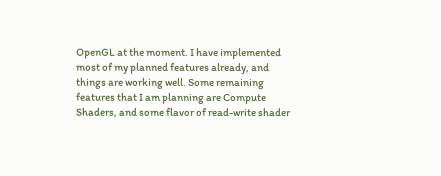OpenGL at the moment. I have implemented most of my planned features already, and things are working well. Some remaining features that I am planning are Compute Shaders, and some flavor of read-write shader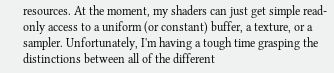resources. At the moment, my shaders can just get simple read-only access to a uniform (or constant) buffer, a texture, or a sampler. Unfortunately, I'm having a tough time grasping the distinctions between all of the different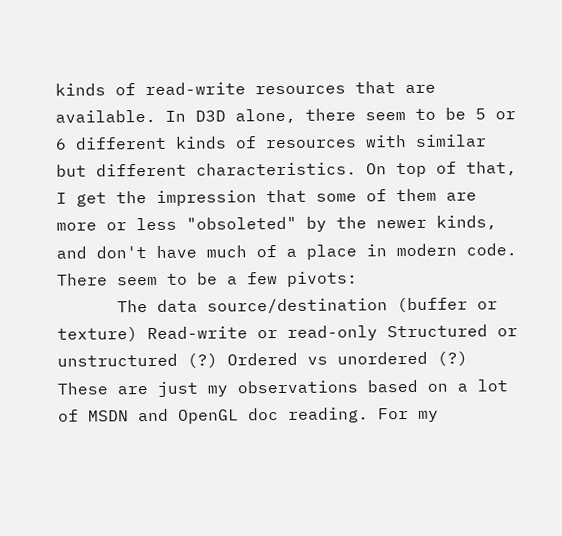kinds of read-write resources that are available. In D3D alone, there seem to be 5 or 6 different kinds of resources with similar but different characteristics. On top of that, I get the impression that some of them are more or less "obsoleted" by the newer kinds, and don't have much of a place in modern code. There seem to be a few pivots:
      The data source/destination (buffer or texture) Read-write or read-only Structured or unstructured (?) Ordered vs unordered (?) These are just my observations based on a lot of MSDN and OpenGL doc reading. For my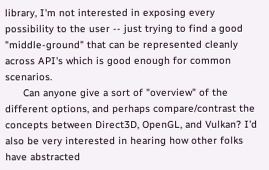library, I'm not interested in exposing every possibility to the user -- just trying to find a good "middle-ground" that can be represented cleanly across API's which is good enough for common scenarios.
      Can anyone give a sort of "overview" of the different options, and perhaps compare/contrast the concepts between Direct3D, OpenGL, and Vulkan? I'd also be very interested in hearing how other folks have abstracted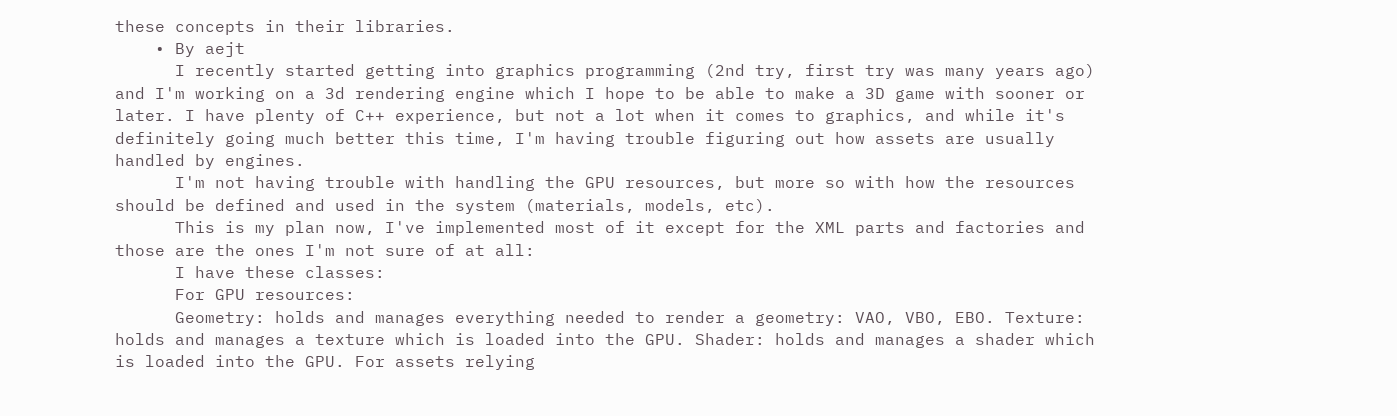these concepts in their libraries.
    • By aejt
      I recently started getting into graphics programming (2nd try, first try was many years ago) and I'm working on a 3d rendering engine which I hope to be able to make a 3D game with sooner or later. I have plenty of C++ experience, but not a lot when it comes to graphics, and while it's definitely going much better this time, I'm having trouble figuring out how assets are usually handled by engines.
      I'm not having trouble with handling the GPU resources, but more so with how the resources should be defined and used in the system (materials, models, etc).
      This is my plan now, I've implemented most of it except for the XML parts and factories and those are the ones I'm not sure of at all:
      I have these classes:
      For GPU resources:
      Geometry: holds and manages everything needed to render a geometry: VAO, VBO, EBO. Texture: holds and manages a texture which is loaded into the GPU. Shader: holds and manages a shader which is loaded into the GPU. For assets relying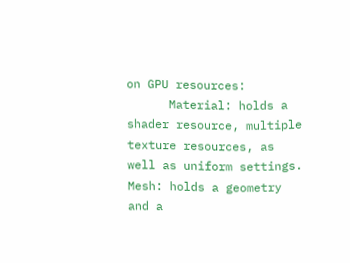on GPU resources:
      Material: holds a shader resource, multiple texture resources, as well as uniform settings. Mesh: holds a geometry and a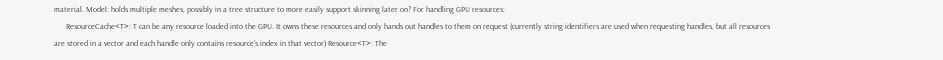material. Model: holds multiple meshes, possibly in a tree structure to more easily support skinning later on? For handling GPU resources:
      ResourceCache<T>: T can be any resource loaded into the GPU. It owns these resources and only hands out handles to them on request (currently string identifiers are used when requesting handles, but all resources are stored in a vector and each handle only contains resource's index in that vector) Resource<T>: The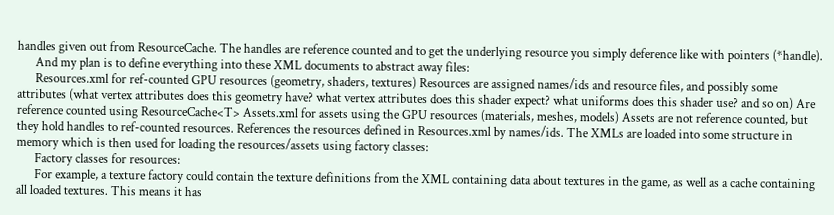handles given out from ResourceCache. The handles are reference counted and to get the underlying resource you simply deference like with pointers (*handle).
      And my plan is to define everything into these XML documents to abstract away files:
      Resources.xml for ref-counted GPU resources (geometry, shaders, textures) Resources are assigned names/ids and resource files, and possibly some attributes (what vertex attributes does this geometry have? what vertex attributes does this shader expect? what uniforms does this shader use? and so on) Are reference counted using ResourceCache<T> Assets.xml for assets using the GPU resources (materials, meshes, models) Assets are not reference counted, but they hold handles to ref-counted resources. References the resources defined in Resources.xml by names/ids. The XMLs are loaded into some structure in memory which is then used for loading the resources/assets using factory classes:
      Factory classes for resources:
      For example, a texture factory could contain the texture definitions from the XML containing data about textures in the game, as well as a cache containing all loaded textures. This means it has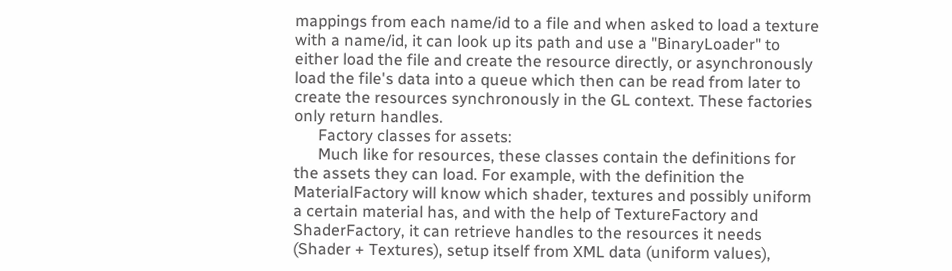mappings from each name/id to a file and when asked to load a texture with a name/id, it can look up its path and use a "BinaryLoader" to either load the file and create the resource directly, or asynchronously load the file's data into a queue which then can be read from later to create the resources synchronously in the GL context. These factories only return handles.
      Factory classes for assets:
      Much like for resources, these classes contain the definitions for the assets they can load. For example, with the definition the MaterialFactory will know which shader, textures and possibly uniform a certain material has, and with the help of TextureFactory and ShaderFactory, it can retrieve handles to the resources it needs (Shader + Textures), setup itself from XML data (uniform values),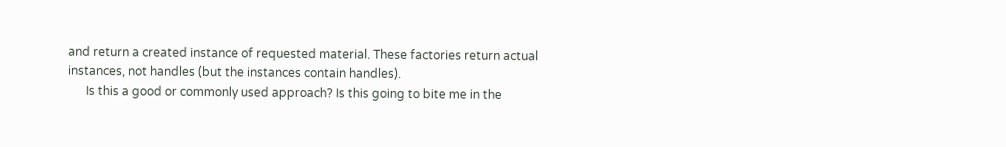and return a created instance of requested material. These factories return actual instances, not handles (but the instances contain handles).
      Is this a good or commonly used approach? Is this going to bite me in the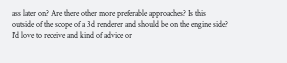ass later on? Are there other more preferable approaches? Is this outside of the scope of a 3d renderer and should be on the engine side? I'd love to receive and kind of advice or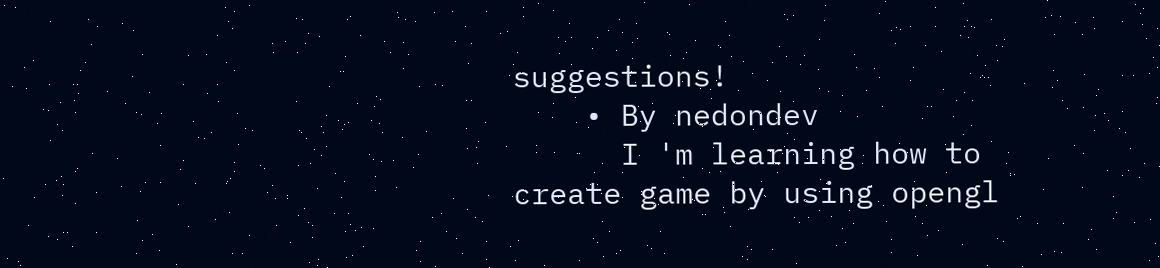suggestions!
    • By nedondev
      I 'm learning how to create game by using opengl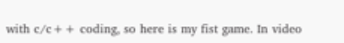with c/c++ coding, so here is my fist game. In video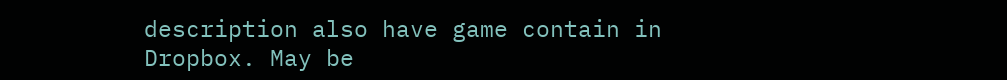description also have game contain in Dropbox. May be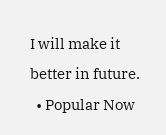I will make it better in future.
  • Popular Now